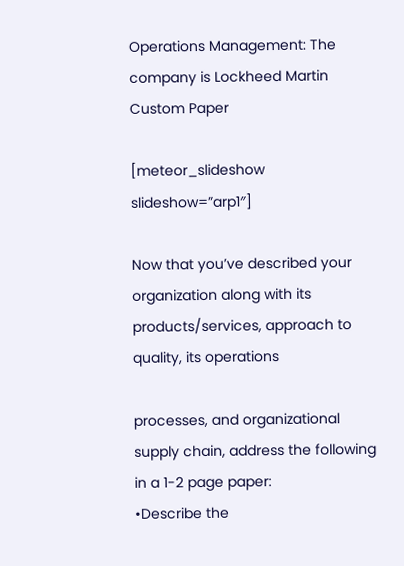Operations Management: The company is Lockheed Martin Custom Paper

[meteor_slideshow slideshow=”arp1″]

Now that you’ve described your organization along with its products/services, approach to quality, its operations

processes, and organizational supply chain, address the following in a 1-2 page paper:
•Describe the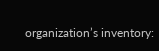organization’s inventory: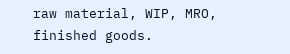raw material, WIP, MRO, finished goods.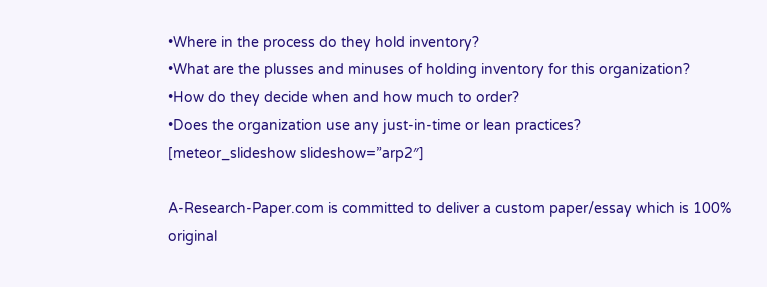•Where in the process do they hold inventory?
•What are the plusses and minuses of holding inventory for this organization?
•How do they decide when and how much to order?
•Does the organization use any just-in-time or lean practices?
[meteor_slideshow slideshow=”arp2″]

A-Research-Paper.com is committed to deliver a custom paper/essay which is 100% original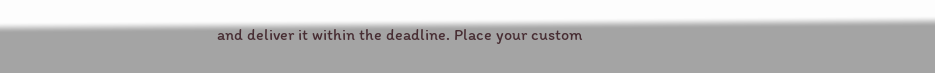and deliver it within the deadline. Place your custom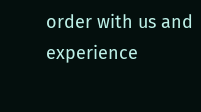order with us and experience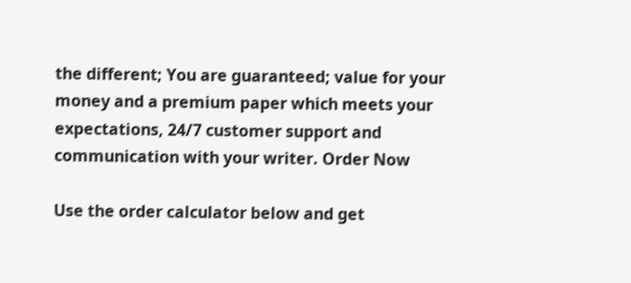the different; You are guaranteed; value for your money and a premium paper which meets your expectations, 24/7 customer support and communication with your writer. Order Now

Use the order calculator below and get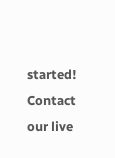started! Contact our live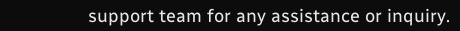support team for any assistance or inquiry.